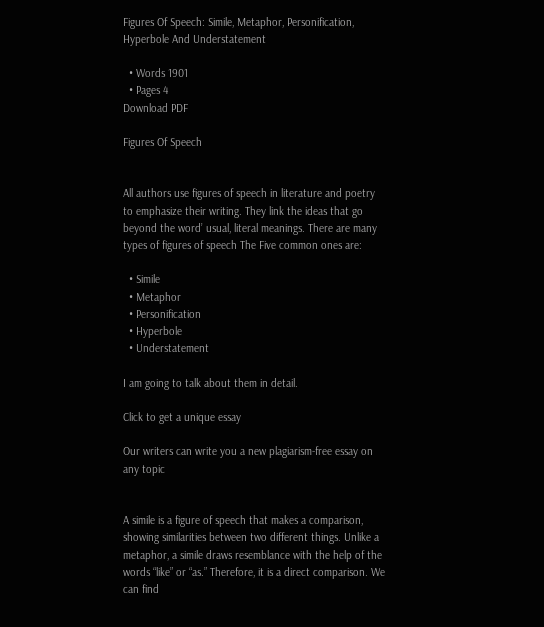Figures Of Speech: Simile, Metaphor, Personification, Hyperbole And Understatement

  • Words 1901
  • Pages 4
Download PDF

Figures Of Speech


All authors use figures of speech in literature and poetry to emphasize their writing. They link the ideas that go beyond the word’ usual, literal meanings. There are many types of figures of speech The Five common ones are:

  • Simile
  • Metaphor
  • Personification
  • Hyperbole
  • Understatement

I am going to talk about them in detail.

Click to get a unique essay

Our writers can write you a new plagiarism-free essay on any topic


A simile is a figure of speech that makes a comparison, showing similarities between two different things. Unlike a metaphor, a simile draws resemblance with the help of the words “like” or “as.” Therefore, it is a direct comparison. We can find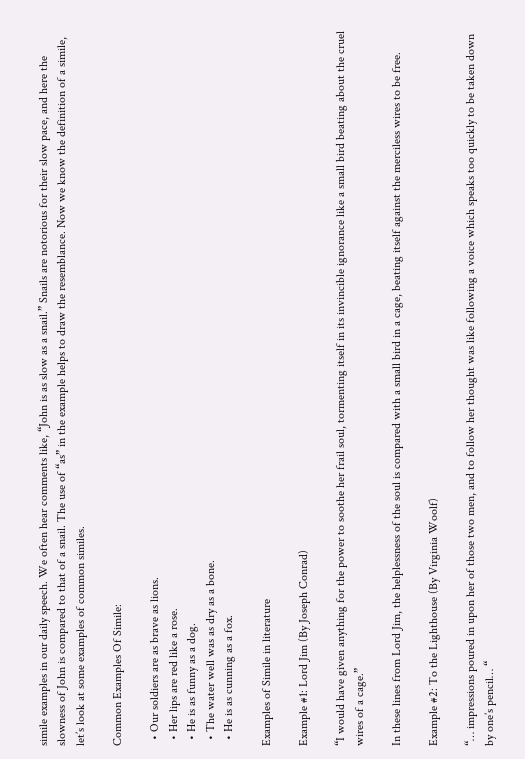simile examples in our daily speech. We often hear comments like, “John is as slow as a snail.” Snails are notorious for their slow pace, and here the slowness of John is compared to that of a snail. The use of “as” in the example helps to draw the resemblance. Now we know the definition of a simile, let’s look at some examples of common similes.

Common Examples Of Simile:

  • Our soldiers are as brave as lions.
  • Her lips are red like a rose.
  • He is as funny as a dog.
  • The water well was as dry as a bone.
  • He is as cunning as a fox.

Examples of Simile in literature

Example #1: Lord Jim (By Joseph Conrad)

“I would have given anything for the power to soothe her frail soul, tormenting itself in its invincible ignorance like a small bird beating about the cruel wires of a cage.”

In these lines from Lord Jim, the helplessness of the soul is compared with a small bird in a cage, beating itself against the merciless wires to be free.

Example #2: To the Lighthouse (By Virginia Woolf)

“… impressions poured in upon her of those two men, and to follow her thought was like following a voice which speaks too quickly to be taken down by one’s pencil… “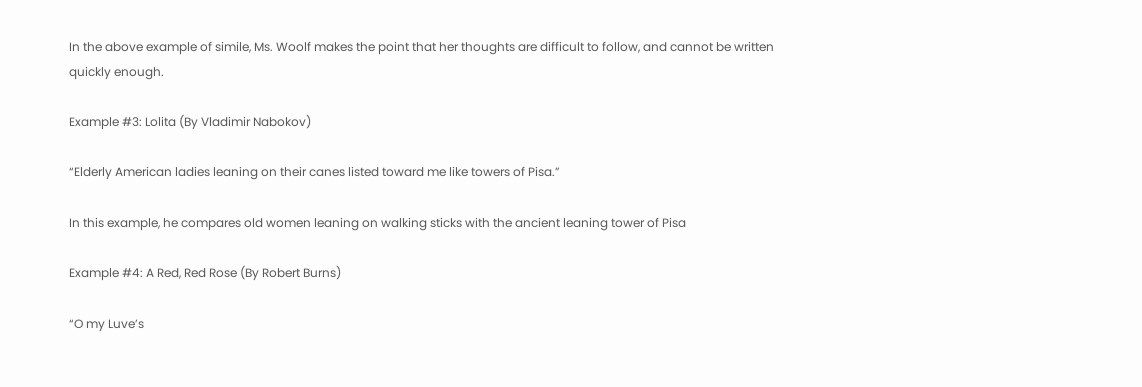In the above example of simile, Ms. Woolf makes the point that her thoughts are difficult to follow, and cannot be written quickly enough.

Example #3: Lolita (By Vladimir Nabokov)

“Elderly American ladies leaning on their canes listed toward me like towers of Pisa.”

In this example, he compares old women leaning on walking sticks with the ancient leaning tower of Pisa

Example #4: A Red, Red Rose (By Robert Burns)

“O my Luve’s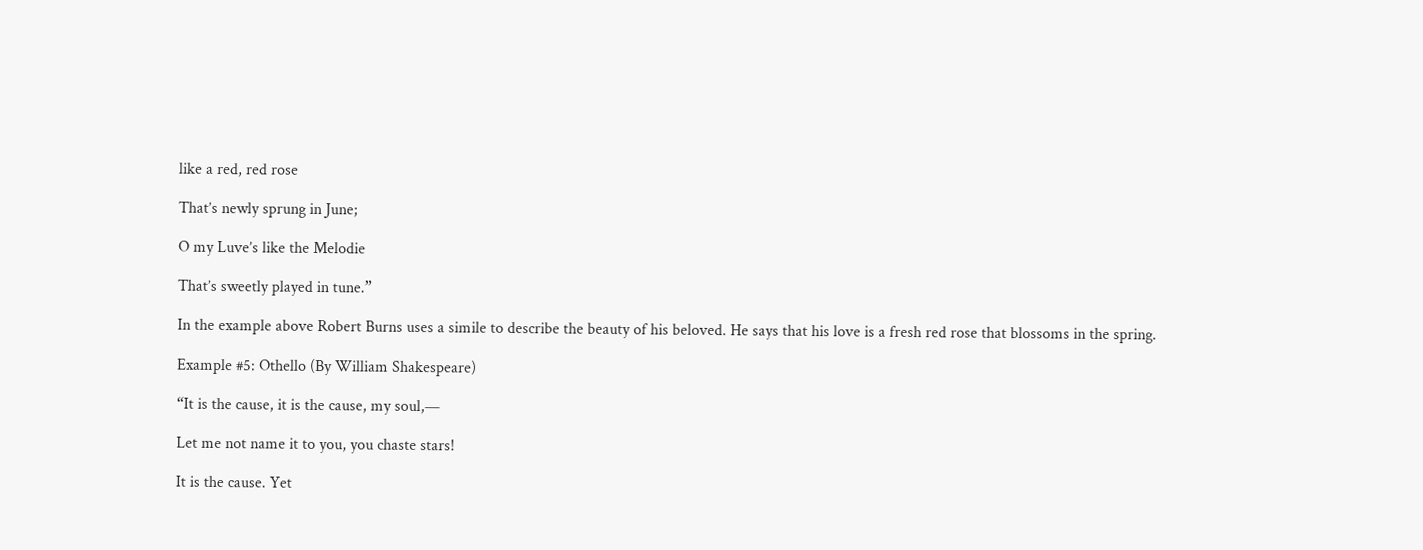like a red, red rose

That’s newly sprung in June;

O my Luve’s like the Melodie

That’s sweetly played in tune.”

In the example above Robert Burns uses a simile to describe the beauty of his beloved. He says that his love is a fresh red rose that blossoms in the spring.

Example #5: Othello (By William Shakespeare)

“It is the cause, it is the cause, my soul,—

Let me not name it to you, you chaste stars!

It is the cause. Yet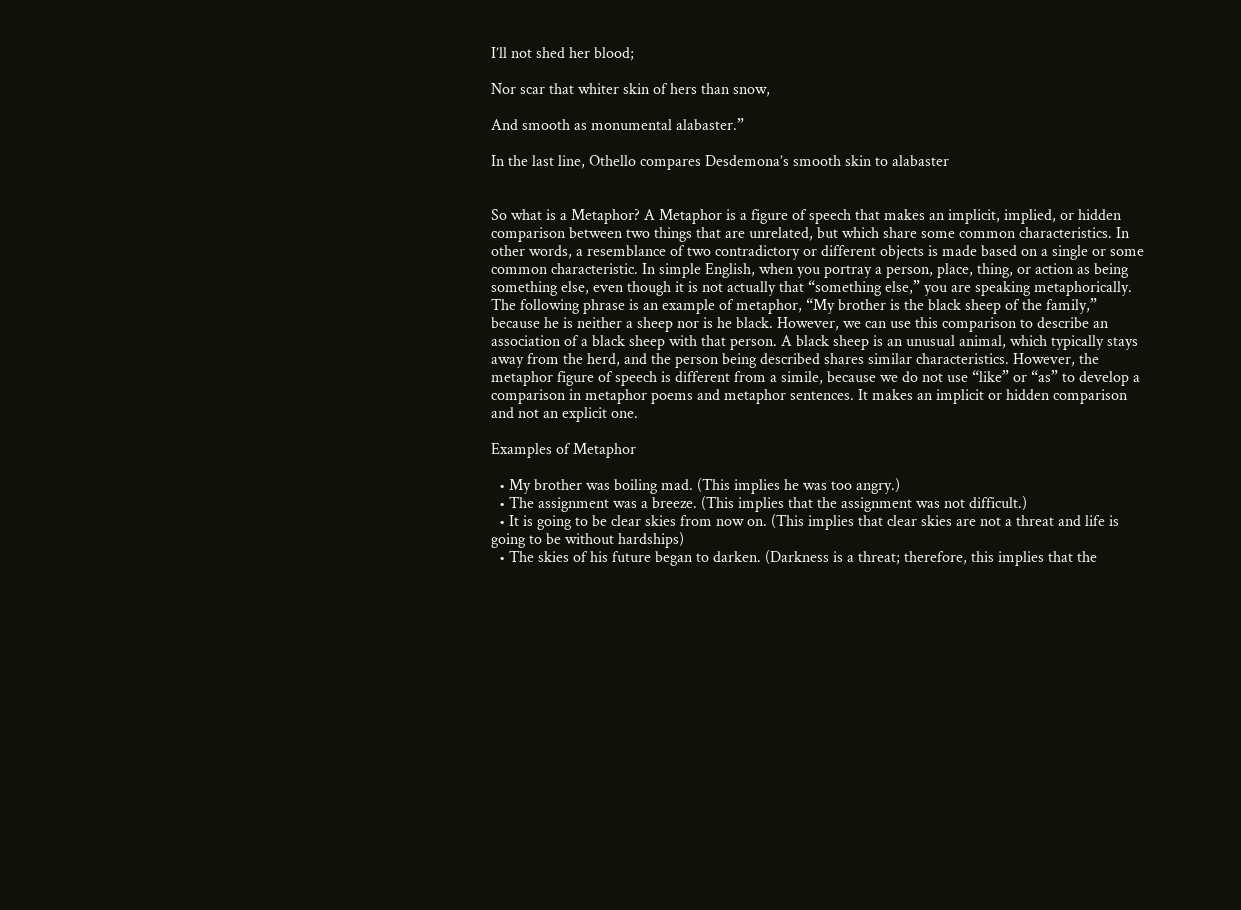I’ll not shed her blood;

Nor scar that whiter skin of hers than snow,

And smooth as monumental alabaster.”

In the last line, Othello compares Desdemona’s smooth skin to alabaster


So what is a Metaphor? A Metaphor is a figure of speech that makes an implicit, implied, or hidden comparison between two things that are unrelated, but which share some common characteristics. In other words, a resemblance of two contradictory or different objects is made based on a single or some common characteristic. In simple English, when you portray a person, place, thing, or action as being something else, even though it is not actually that “something else,” you are speaking metaphorically. The following phrase is an example of metaphor, “My brother is the black sheep of the family,” because he is neither a sheep nor is he black. However, we can use this comparison to describe an association of a black sheep with that person. A black sheep is an unusual animal, which typically stays away from the herd, and the person being described shares similar characteristics. However, the metaphor figure of speech is different from a simile, because we do not use “like” or “as” to develop a comparison in metaphor poems and metaphor sentences. It makes an implicit or hidden comparison and not an explicit one.

Examples of Metaphor

  • My brother was boiling mad. (This implies he was too angry.)
  • The assignment was a breeze. (This implies that the assignment was not difficult.)
  • It is going to be clear skies from now on. (This implies that clear skies are not a threat and life is going to be without hardships)
  • The skies of his future began to darken. (Darkness is a threat; therefore, this implies that the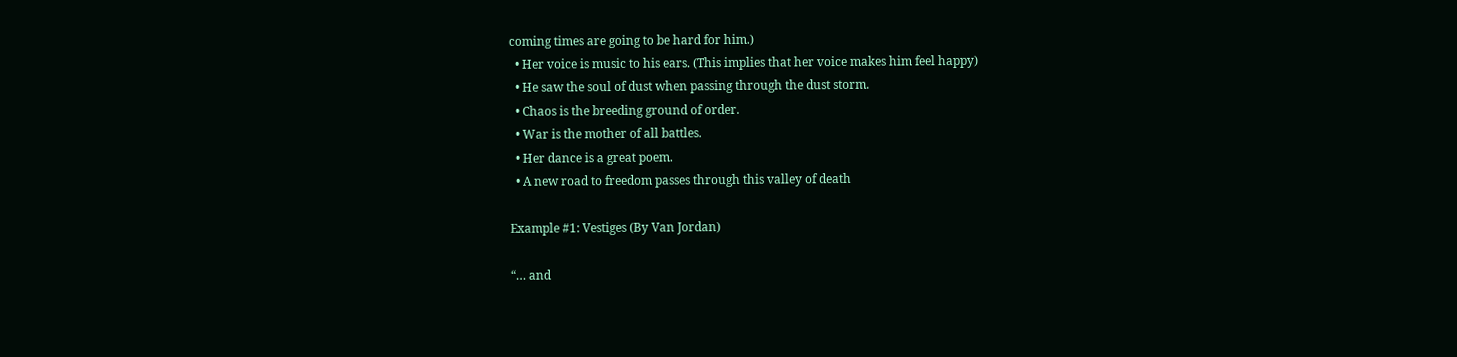coming times are going to be hard for him.)
  • Her voice is music to his ears. (This implies that her voice makes him feel happy)
  • He saw the soul of dust when passing through the dust storm.
  • Chaos is the breeding ground of order.
  • War is the mother of all battles.
  • Her dance is a great poem.
  • A new road to freedom passes through this valley of death

Example #1: Vestiges (By Van Jordan)

“… and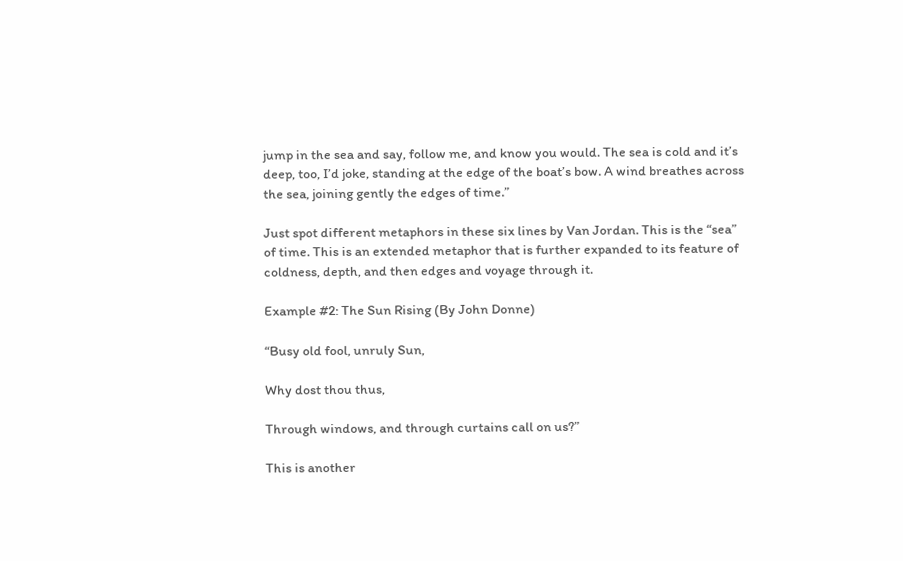jump in the sea and say, follow me, and know you would. The sea is cold and it’s deep, too, I’d joke, standing at the edge of the boat’s bow. A wind breathes across the sea, joining gently the edges of time.”

Just spot different metaphors in these six lines by Van Jordan. This is the “sea” of time. This is an extended metaphor that is further expanded to its feature of coldness, depth, and then edges and voyage through it.

Example #2: The Sun Rising (By John Donne)

“Busy old fool, unruly Sun,

Why dost thou thus,

Through windows, and through curtains call on us?”

This is another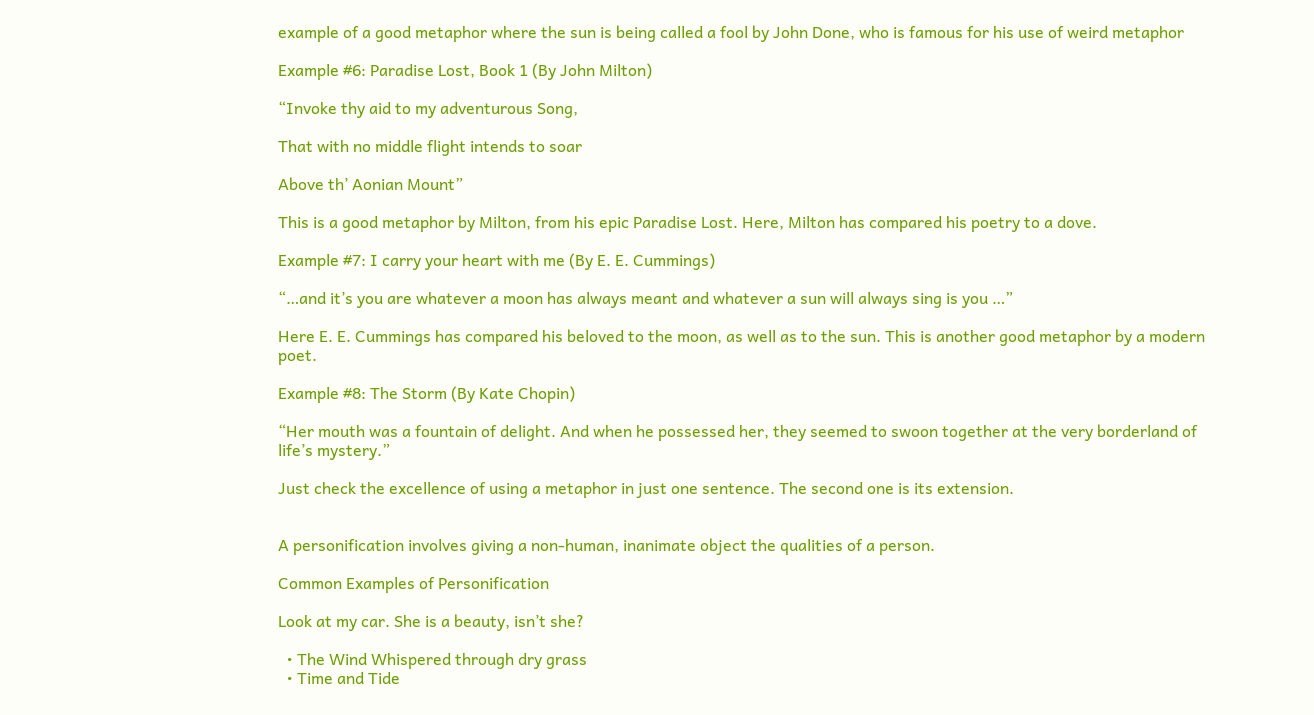example of a good metaphor where the sun is being called a fool by John Done, who is famous for his use of weird metaphor

Example #6: Paradise Lost, Book 1 (By John Milton)

“Invoke thy aid to my adventurous Song,

That with no middle flight intends to soar

Above th’ Aonian Mount”

This is a good metaphor by Milton, from his epic Paradise Lost. Here, Milton has compared his poetry to a dove.

Example #7: I carry your heart with me (By E. E. Cummings)

“…and it’s you are whatever a moon has always meant and whatever a sun will always sing is you …”

Here E. E. Cummings has compared his beloved to the moon, as well as to the sun. This is another good metaphor by a modern poet.

Example #8: The Storm (By Kate Chopin)

“Her mouth was a fountain of delight. And when he possessed her, they seemed to swoon together at the very borderland of life’s mystery.”

Just check the excellence of using a metaphor in just one sentence. The second one is its extension.


A personification involves giving a non-human, inanimate object the qualities of a person.

Common Examples of Personification

Look at my car. She is a beauty, isn’t she?

  • The Wind Whispered through dry grass
  • Time and Tide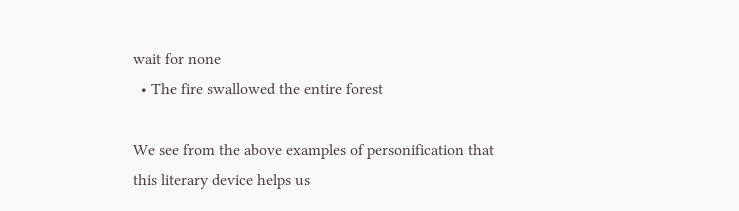wait for none
  • The fire swallowed the entire forest

We see from the above examples of personification that this literary device helps us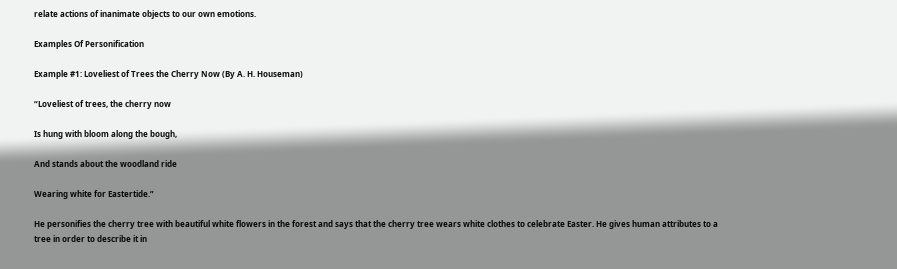relate actions of inanimate objects to our own emotions.

Examples Of Personification

Example #1: Loveliest of Trees the Cherry Now (By A. H. Houseman)

“Loveliest of trees, the cherry now

Is hung with bloom along the bough,

And stands about the woodland ride

Wearing white for Eastertide.”

He personifies the cherry tree with beautiful white flowers in the forest and says that the cherry tree wears white clothes to celebrate Easter. He gives human attributes to a tree in order to describe it in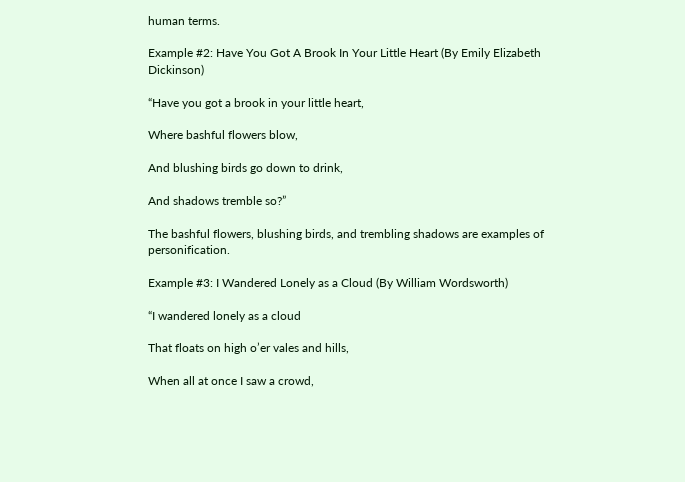human terms.

Example #2: Have You Got A Brook In Your Little Heart (By Emily Elizabeth Dickinson)

“Have you got a brook in your little heart,

Where bashful flowers blow,

And blushing birds go down to drink,

And shadows tremble so?”

The bashful flowers, blushing birds, and trembling shadows are examples of personification.

Example #3: I Wandered Lonely as a Cloud (By William Wordsworth)

“I wandered lonely as a cloud

That floats on high o’er vales and hills,

When all at once I saw a crowd,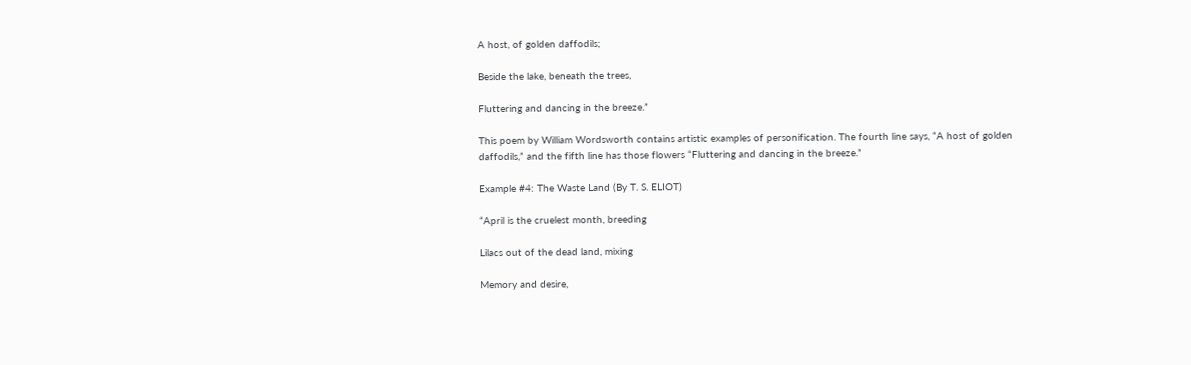A host, of golden daffodils;

Beside the lake, beneath the trees,

Fluttering and dancing in the breeze.”

This poem by William Wordsworth contains artistic examples of personification. The fourth line says, “A host of golden daffodils,” and the fifth line has those flowers “Fluttering and dancing in the breeze.”

Example #4: The Waste Land (By T. S. ELIOT)

“April is the cruelest month, breeding

Lilacs out of the dead land, mixing

Memory and desire,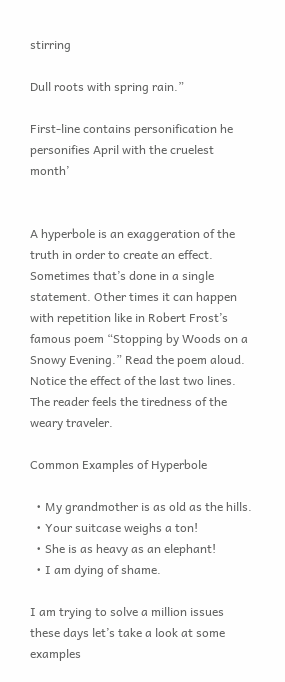stirring

Dull roots with spring rain.”

First-line contains personification he personifies April with the cruelest month’


A hyperbole is an exaggeration of the truth in order to create an effect. Sometimes that’s done in a single statement. Other times it can happen with repetition like in Robert Frost’s famous poem “Stopping by Woods on a Snowy Evening.” Read the poem aloud. Notice the effect of the last two lines. The reader feels the tiredness of the weary traveler.

Common Examples of Hyperbole

  • My grandmother is as old as the hills.
  • Your suitcase weighs a ton!
  • She is as heavy as an elephant!
  • I am dying of shame.

I am trying to solve a million issues these days let’s take a look at some examples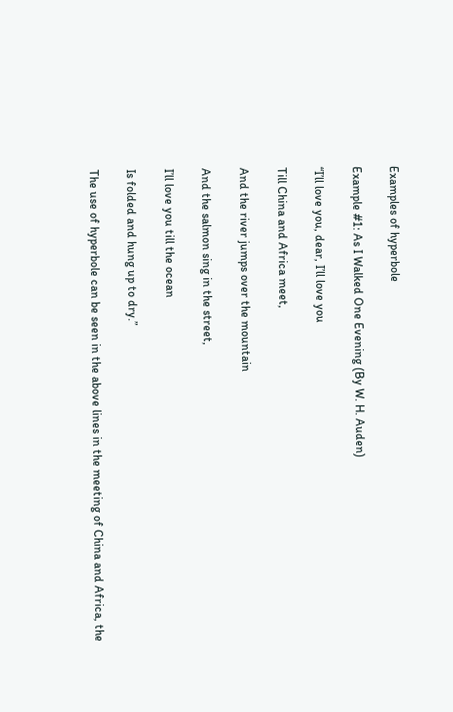Examples of hyperbole

Example #1: As I Walked One Evening (By W. H. Auden)

“I’ll love you, dear, I’ll love you

Till China and Africa meet,

And the river jumps over the mountain

And the salmon sing in the street,

I’ll love you till the ocean

Is folded and hung up to dry.”

The use of hyperbole can be seen in the above lines in the meeting of China and Africa, the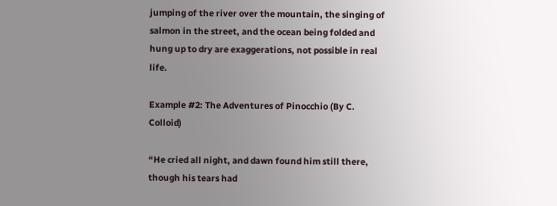jumping of the river over the mountain, the singing of salmon in the street, and the ocean being folded and hung up to dry are exaggerations, not possible in real life.

Example #2: The Adventures of Pinocchio (By C. Colloid)

“He cried all night, and dawn found him still there, though his tears had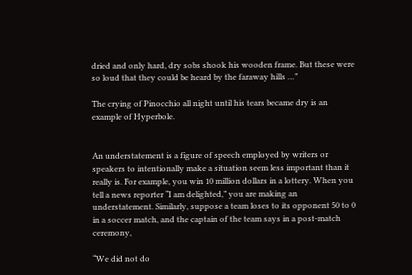dried and only hard, dry sobs shook his wooden frame. But these were so loud that they could be heard by the faraway hills …”

The crying of Pinocchio all night until his tears became dry is an example of Hyperbole.


An understatement is a figure of speech employed by writers or speakers to intentionally make a situation seem less important than it really is. For example, you win 10 million dollars in a lottery. When you tell a news reporter “I am delighted,” you are making an understatement. Similarly, suppose a team loses to its opponent 50 to 0 in a soccer match, and the captain of the team says in a post-match ceremony,

“We did not do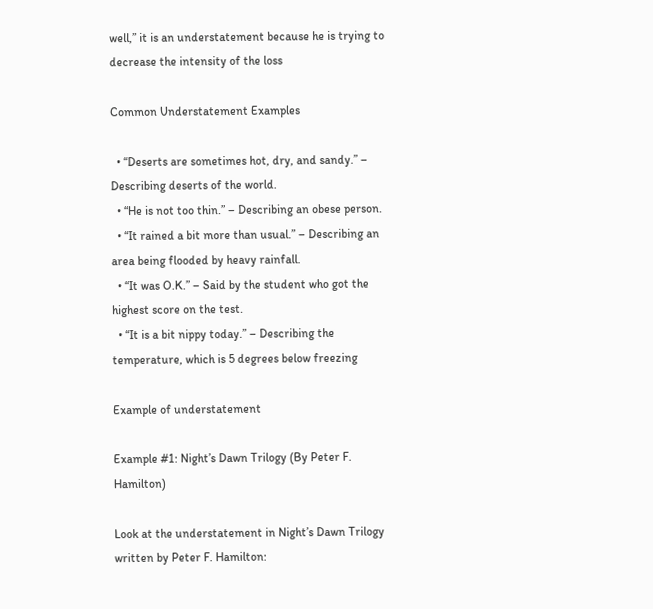well,” it is an understatement because he is trying to decrease the intensity of the loss

Common Understatement Examples

  • “Deserts are sometimes hot, dry, and sandy.” – Describing deserts of the world.
  • “He is not too thin.” – Describing an obese person.
  • “It rained a bit more than usual.” – Describing an area being flooded by heavy rainfall.
  • “It was O.K.” – Said by the student who got the highest score on the test.
  • “It is a bit nippy today.” – Describing the temperature, which is 5 degrees below freezing

Example of understatement

Example #1: Night’s Dawn Trilogy (By Peter F. Hamilton)

Look at the understatement in Night’s Dawn Trilogy written by Peter F. Hamilton: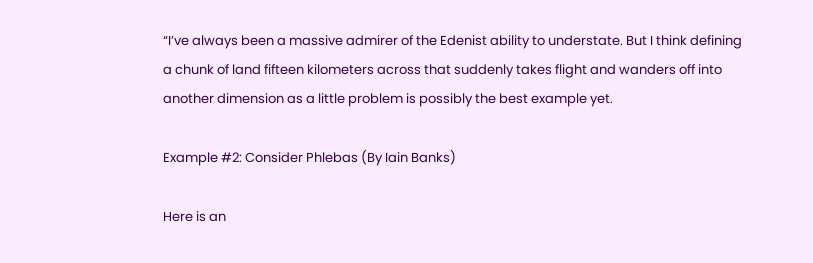“I’ve always been a massive admirer of the Edenist ability to understate. But I think defining a chunk of land fifteen kilometers across that suddenly takes flight and wanders off into another dimension as a little problem is possibly the best example yet.

Example #2: Consider Phlebas (By Iain Banks)

Here is an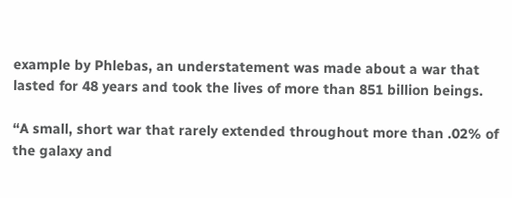example by Phlebas, an understatement was made about a war that lasted for 48 years and took the lives of more than 851 billion beings.

“A small, short war that rarely extended throughout more than .02% of the galaxy and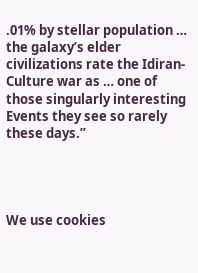.01% by stellar population … the galaxy’s elder civilizations rate the Idiran-Culture war as … one of those singularly interesting Events they see so rarely these days.”




We use cookies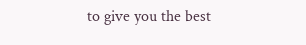to give you the best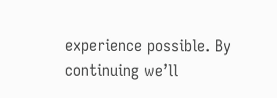experience possible. By continuing we’ll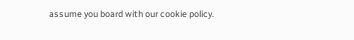assume you board with our cookie policy.